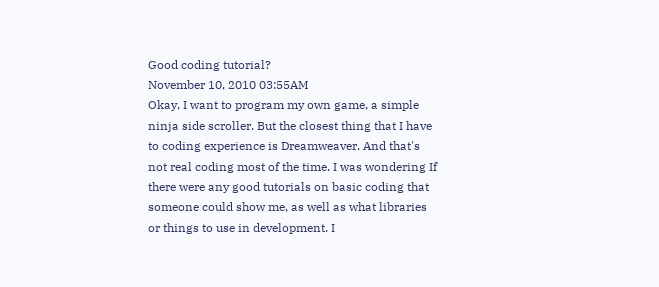Good coding tutorial?
November 10, 2010 03:55AM
Okay, I want to program my own game, a simple ninja side scroller. But the closest thing that I have to coding experience is Dreamweaver. And that's not real coding most of the time. I was wondering If there were any good tutorials on basic coding that someone could show me, as well as what libraries or things to use in development. I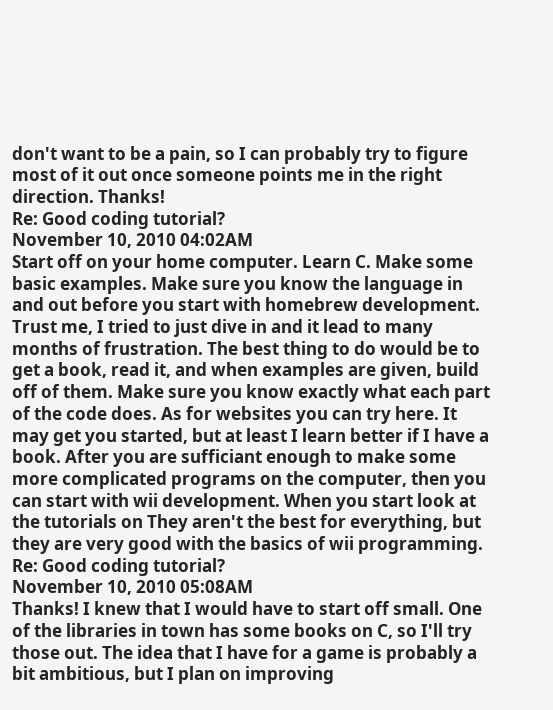don't want to be a pain, so I can probably try to figure most of it out once someone points me in the right direction. Thanks!
Re: Good coding tutorial?
November 10, 2010 04:02AM
Start off on your home computer. Learn C. Make some basic examples. Make sure you know the language in and out before you start with homebrew development. Trust me, I tried to just dive in and it lead to many months of frustration. The best thing to do would be to get a book, read it, and when examples are given, build off of them. Make sure you know exactly what each part of the code does. As for websites you can try here. It may get you started, but at least I learn better if I have a book. After you are sufficiant enough to make some more complicated programs on the computer, then you can start with wii development. When you start look at the tutorials on They aren't the best for everything, but they are very good with the basics of wii programming.
Re: Good coding tutorial?
November 10, 2010 05:08AM
Thanks! I knew that I would have to start off small. One of the libraries in town has some books on C, so I'll try those out. The idea that I have for a game is probably a bit ambitious, but I plan on improving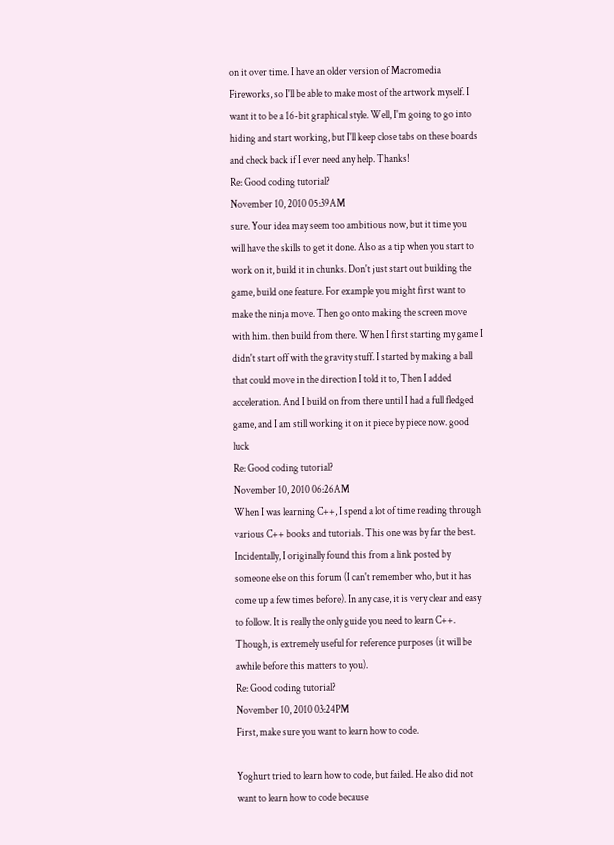on it over time. I have an older version of Macromedia Fireworks, so I'll be able to make most of the artwork myself. I want it to be a 16-bit graphical style. Well, I'm going to go into hiding and start working, but I'll keep close tabs on these boards and check back if I ever need any help. Thanks!
Re: Good coding tutorial?
November 10, 2010 05:39AM
sure. Your idea may seem too ambitious now, but it time you will have the skills to get it done. Also as a tip when you start to work on it, build it in chunks. Don't just start out building the game, build one feature. For example you might first want to make the ninja move. Then go onto making the screen move with him. then build from there. When I first starting my game I didn't start off with the gravity stuff. I started by making a ball that could move in the direction I told it to, Then I added acceleration. And I build on from there until I had a full fledged game, and I am still working it on it piece by piece now. good luck
Re: Good coding tutorial?
November 10, 2010 06:26AM
When I was learning C++, I spend a lot of time reading through various C++ books and tutorials. This one was by far the best. Incidentally, I originally found this from a link posted by someone else on this forum (I can't remember who, but it has come up a few times before). In any case, it is very clear and easy to follow. It is really the only guide you need to learn C++. Though, is extremely useful for reference purposes (it will be awhile before this matters to you).
Re: Good coding tutorial?
November 10, 2010 03:24PM
First, make sure you want to learn how to code.

Yoghurt tried to learn how to code, but failed. He also did not want to learn how to code because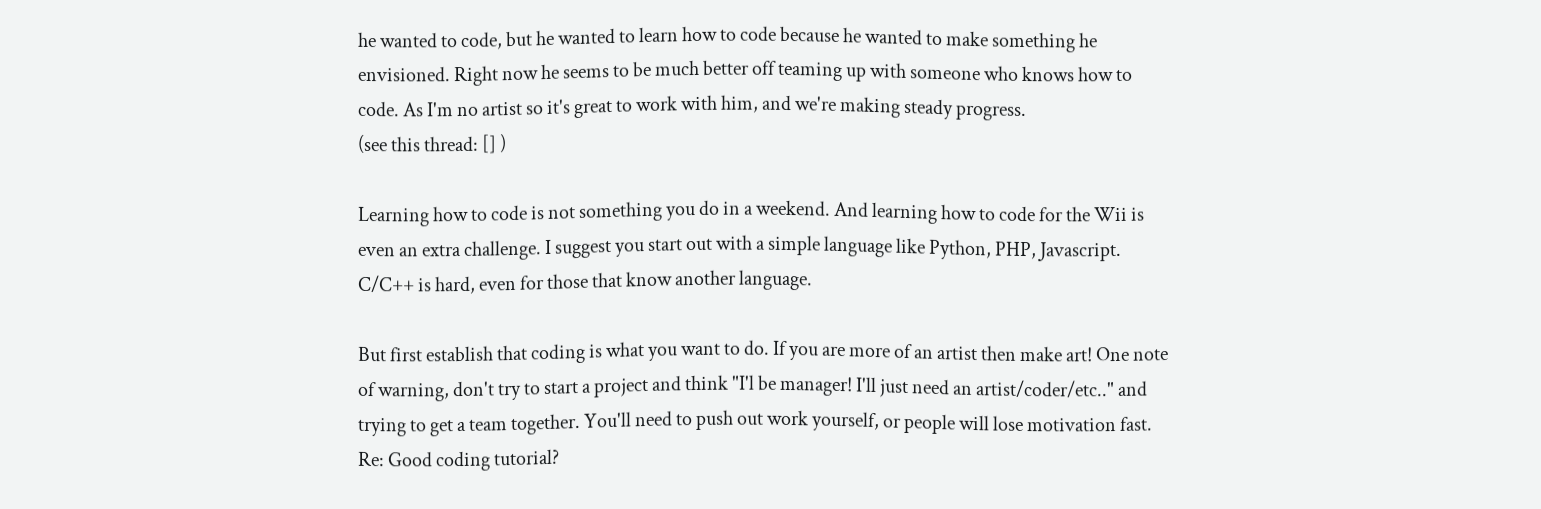he wanted to code, but he wanted to learn how to code because he wanted to make something he envisioned. Right now he seems to be much better off teaming up with someone who knows how to code. As I'm no artist so it's great to work with him, and we're making steady progress.
(see this thread: [] )

Learning how to code is not something you do in a weekend. And learning how to code for the Wii is even an extra challenge. I suggest you start out with a simple language like Python, PHP, Javascript.
C/C++ is hard, even for those that know another language.

But first establish that coding is what you want to do. If you are more of an artist then make art! One note of warning, don't try to start a project and think "I'l be manager! I'll just need an artist/coder/etc.." and trying to get a team together. You'll need to push out work yourself, or people will lose motivation fast.
Re: Good coding tutorial?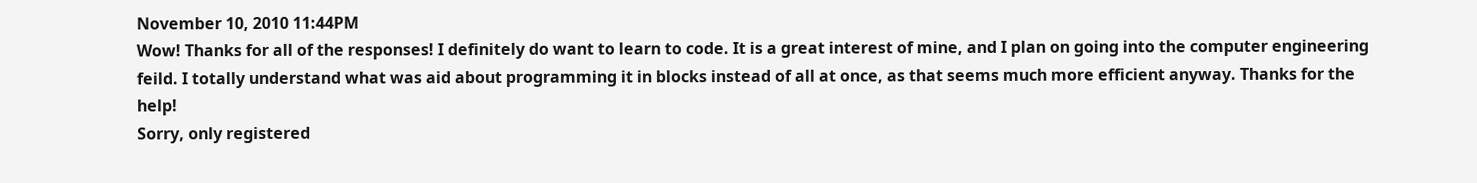November 10, 2010 11:44PM
Wow! Thanks for all of the responses! I definitely do want to learn to code. It is a great interest of mine, and I plan on going into the computer engineering feild. I totally understand what was aid about programming it in blocks instead of all at once, as that seems much more efficient anyway. Thanks for the help!
Sorry, only registered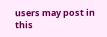users may post in this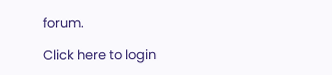forum.

Click here to login